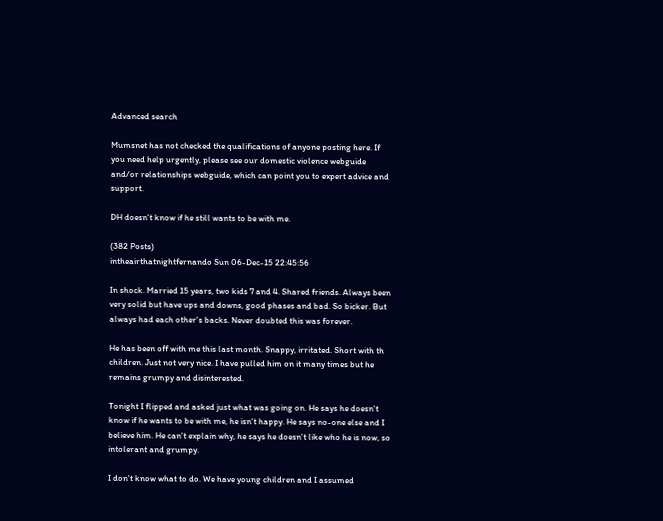Advanced search

Mumsnet has not checked the qualifications of anyone posting here. If you need help urgently, please see our domestic violence webguide and/or relationships webguide, which can point you to expert advice and support.

DH doesn't know if he still wants to be with me.

(382 Posts)
intheairthatnightfernando Sun 06-Dec-15 22:45:56

In shock. Married 15 years, two kids 7 and 4. Shared friends. Always been very solid but have ups and downs, good phases and bad. So bicker. But always had each other's backs. Never doubted this was forever.

He has been off with me this last month. Snappy, irritated. Short with th children. Just not very nice. I have pulled him on it many times but he remains grumpy and disinterested.

Tonight I flipped and asked just what was going on. He says he doesn't know if he wants to be with me, he isn't happy. He says no-one else and I believe him. He can't explain why, he says he doesn't like who he is now, so intolerant and grumpy.

I don't know what to do. We have young children and I assumed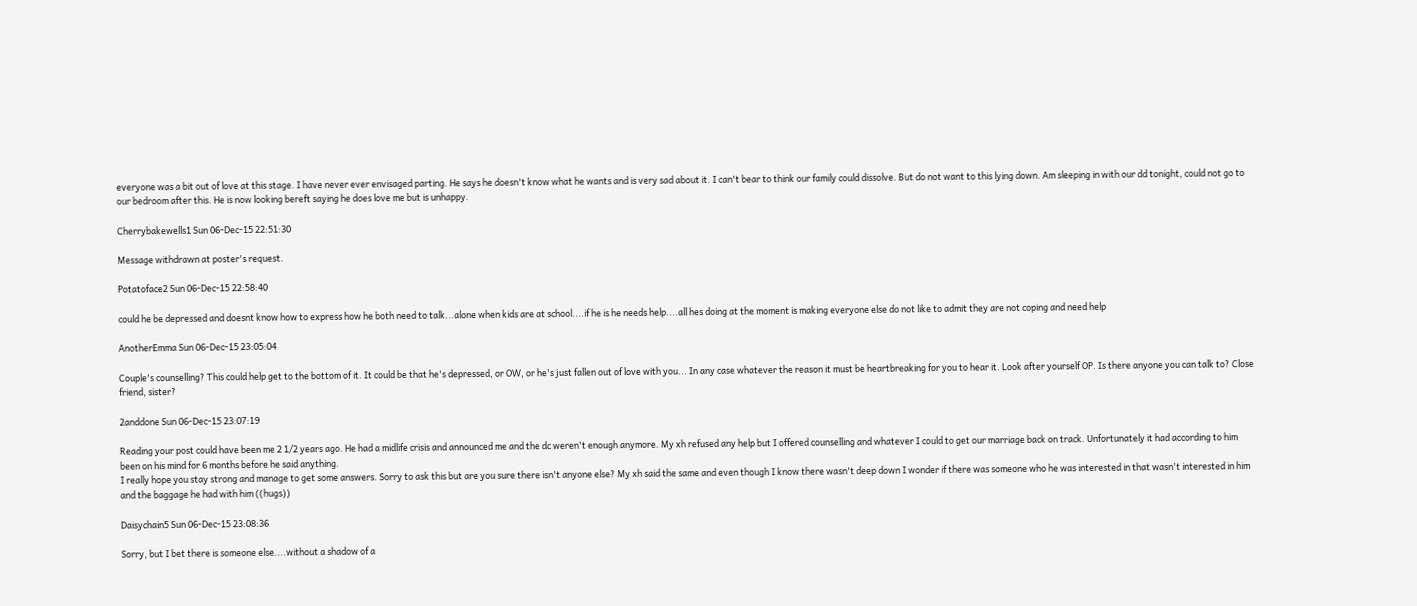everyone was a bit out of love at this stage. I have never ever envisaged parting. He says he doesn't know what he wants and is very sad about it. I can't bear to think our family could dissolve. But do not want to this lying down. Am sleeping in with our dd tonight, could not go to our bedroom after this. He is now looking bereft saying he does love me but is unhappy.

Cherrybakewells1 Sun 06-Dec-15 22:51:30

Message withdrawn at poster's request.

Potatoface2 Sun 06-Dec-15 22:58:40

could he be depressed and doesnt know how to express how he both need to talk...alone when kids are at school....if he is he needs help....all hes doing at the moment is making everyone else do not like to admit they are not coping and need help

AnotherEmma Sun 06-Dec-15 23:05:04

Couple's counselling? This could help get to the bottom of it. It could be that he's depressed, or OW, or he's just fallen out of love with you... In any case whatever the reason it must be heartbreaking for you to hear it. Look after yourself OP. Is there anyone you can talk to? Close friend, sister?

2anddone Sun 06-Dec-15 23:07:19

Reading your post could have been me 2 1/2 years ago. He had a midlife crisis and announced me and the dc weren't enough anymore. My xh refused any help but I offered counselling and whatever I could to get our marriage back on track. Unfortunately it had according to him been on his mind for 6 months before he said anything.
I really hope you stay strong and manage to get some answers. Sorry to ask this but are you sure there isn't anyone else? My xh said the same and even though I know there wasn't deep down I wonder if there was someone who he was interested in that wasn't interested in him and the baggage he had with him ((hugs))

Daisychain5 Sun 06-Dec-15 23:08:36

Sorry, but I bet there is someone else....without a shadow of a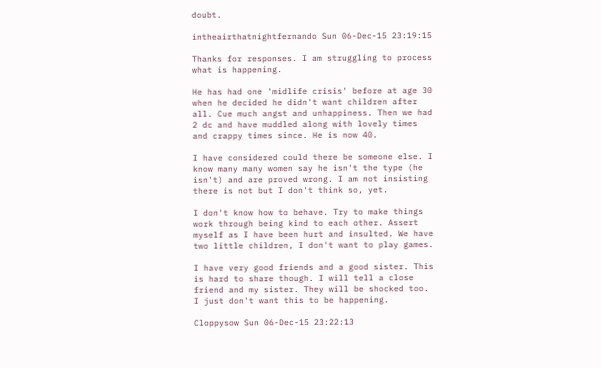doubt.

intheairthatnightfernando Sun 06-Dec-15 23:19:15

Thanks for responses. I am struggling to process what is happening.

He has had one 'midlife crisis' before at age 30 when he decided he didn't want children after all. Cue much angst and unhappiness. Then we had 2 dc and have muddled along with lovely times and crappy times since. He is now 40.

I have considered could there be someone else. I know many many women say he isn't the type (he isn't) and are proved wrong. I am not insisting there is not but I don't think so, yet.

I don't know how to behave. Try to make things work through being kind to each other. Assert myself as I have been hurt and insulted. We have two little children, I don't want to play games.

I have very good friends and a good sister. This is hard to share though. I will tell a close friend and my sister. They will be shocked too. I just don't want this to be happening.

Cloppysow Sun 06-Dec-15 23:22:13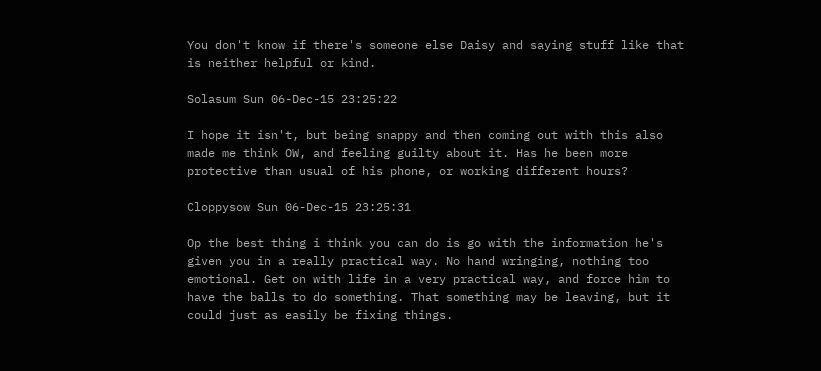You don't know if there's someone else Daisy and saying stuff like that is neither helpful or kind.

Solasum Sun 06-Dec-15 23:25:22

I hope it isn't, but being snappy and then coming out with this also made me think OW, and feeling guilty about it. Has he been more protective than usual of his phone, or working different hours?

Cloppysow Sun 06-Dec-15 23:25:31

Op the best thing i think you can do is go with the information he's given you in a really practical way. No hand wringing, nothing too emotional. Get on with life in a very practical way, and force him to have the balls to do something. That something may be leaving, but it could just as easily be fixing things.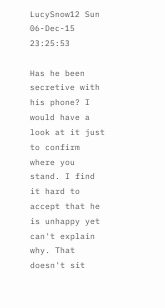LucySnow12 Sun 06-Dec-15 23:25:53

Has he been secretive with his phone? I would have a look at it just to confirm where you stand. I find it hard to accept that he is unhappy yet can't explain why. That doesn't sit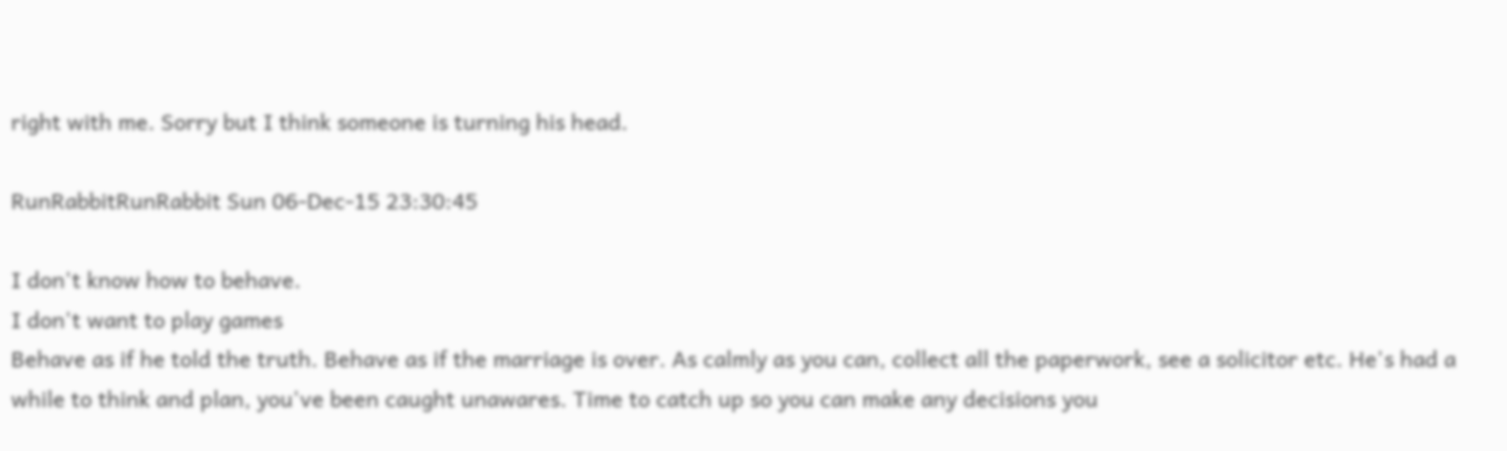right with me. Sorry but I think someone is turning his head.

RunRabbitRunRabbit Sun 06-Dec-15 23:30:45

I don't know how to behave.
I don't want to play games
Behave as if he told the truth. Behave as if the marriage is over. As calmly as you can, collect all the paperwork, see a solicitor etc. He's had a while to think and plan, you've been caught unawares. Time to catch up so you can make any decisions you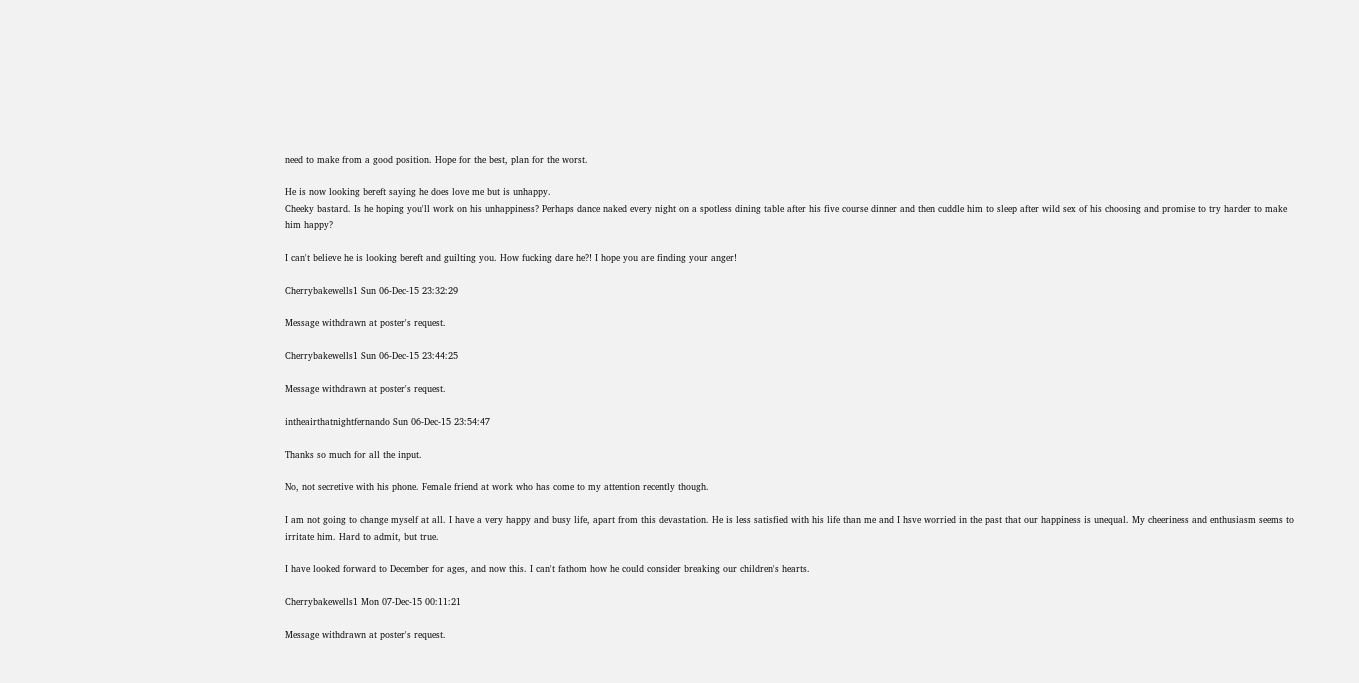need to make from a good position. Hope for the best, plan for the worst.

He is now looking bereft saying he does love me but is unhappy.
Cheeky bastard. Is he hoping you'll work on his unhappiness? Perhaps dance naked every night on a spotless dining table after his five course dinner and then cuddle him to sleep after wild sex of his choosing and promise to try harder to make him happy?

I can't believe he is looking bereft and guilting you. How fucking dare he?! I hope you are finding your anger!

Cherrybakewells1 Sun 06-Dec-15 23:32:29

Message withdrawn at poster's request.

Cherrybakewells1 Sun 06-Dec-15 23:44:25

Message withdrawn at poster's request.

intheairthatnightfernando Sun 06-Dec-15 23:54:47

Thanks so much for all the input.

No, not secretive with his phone. Female friend at work who has come to my attention recently though.

I am not going to change myself at all. I have a very happy and busy life, apart from this devastation. He is less satisfied with his life than me and I hsve worried in the past that our happiness is unequal. My cheeriness and enthusiasm seems to irritate him. Hard to admit, but true.

I have looked forward to December for ages, and now this. I can't fathom how he could consider breaking our children's hearts.

Cherrybakewells1 Mon 07-Dec-15 00:11:21

Message withdrawn at poster's request.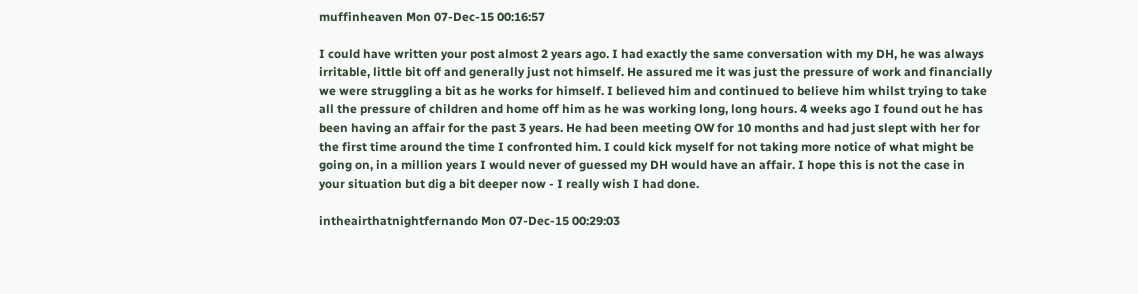muffinheaven Mon 07-Dec-15 00:16:57

I could have written your post almost 2 years ago. I had exactly the same conversation with my DH, he was always irritable, little bit off and generally just not himself. He assured me it was just the pressure of work and financially we were struggling a bit as he works for himself. I believed him and continued to believe him whilst trying to take all the pressure of children and home off him as he was working long, long hours. 4 weeks ago I found out he has been having an affair for the past 3 years. He had been meeting OW for 10 months and had just slept with her for the first time around the time I confronted him. I could kick myself for not taking more notice of what might be going on, in a million years I would never of guessed my DH would have an affair. I hope this is not the case in your situation but dig a bit deeper now - I really wish I had done.

intheairthatnightfernando Mon 07-Dec-15 00:29:03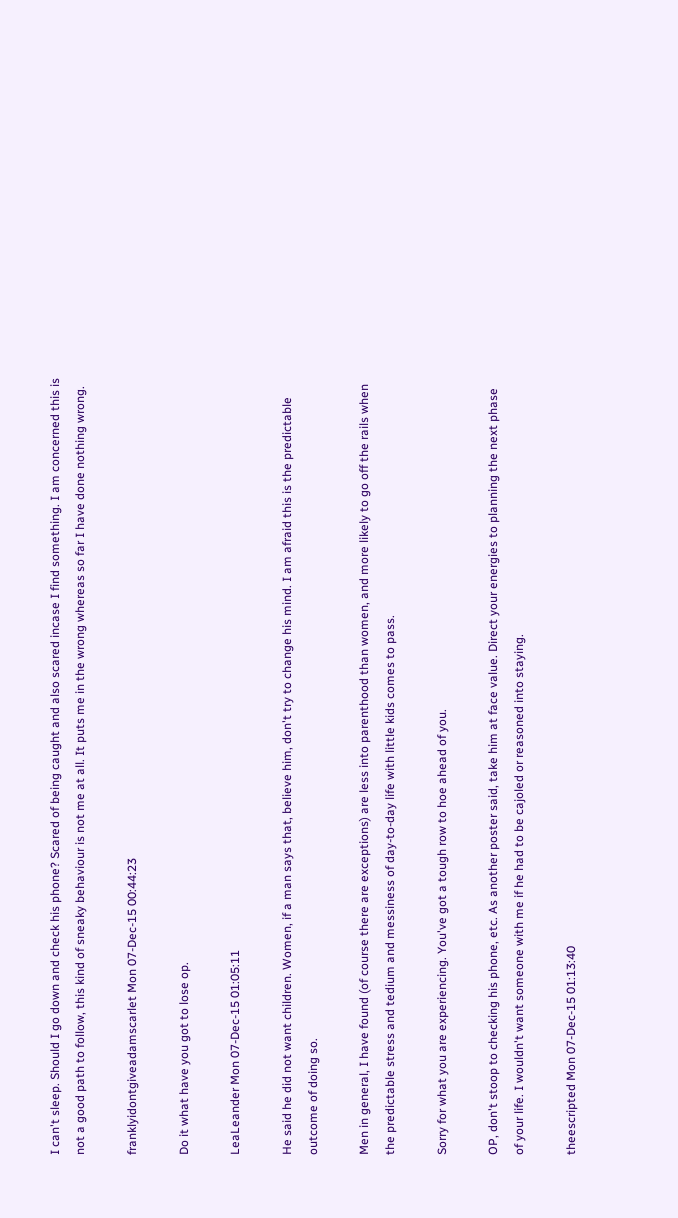I can't sleep. Should I go down and check his phone? Scared of being caught and also scared incase I find something. I am concerned this is not a good path to follow, this kind of sneaky behaviour is not me at all. It puts me in the wrong whereas so far I have done nothing wrong.

franklyidontgiveadamscarlet Mon 07-Dec-15 00:44:23

Do it what have you got to lose op.

LeaLeander Mon 07-Dec-15 01:05:11

He said he did not want children. Women, if a man says that, believe him, don't try to change his mind. I am afraid this is the predictable outcome of doing so.

Men in general, I have found (of course there are exceptions) are less into parenthood than women, and more likely to go off the rails when the predictable stress and tedium and messiness of day-to-day life with little kids comes to pass.

Sorry for what you are experiencing. You've got a tough row to hoe ahead of you.

OP, don't stoop to checking his phone, etc. As another poster said, take him at face value. Direct your energies to planning the next phase of your life. I wouldn't want someone with me if he had to be cajoled or reasoned into staying.

theescripted Mon 07-Dec-15 01:13:40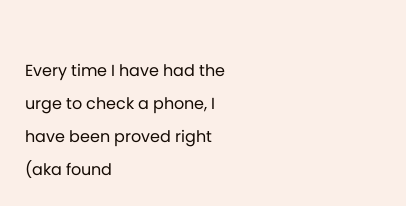Every time I have had the urge to check a phone, I have been proved right (aka found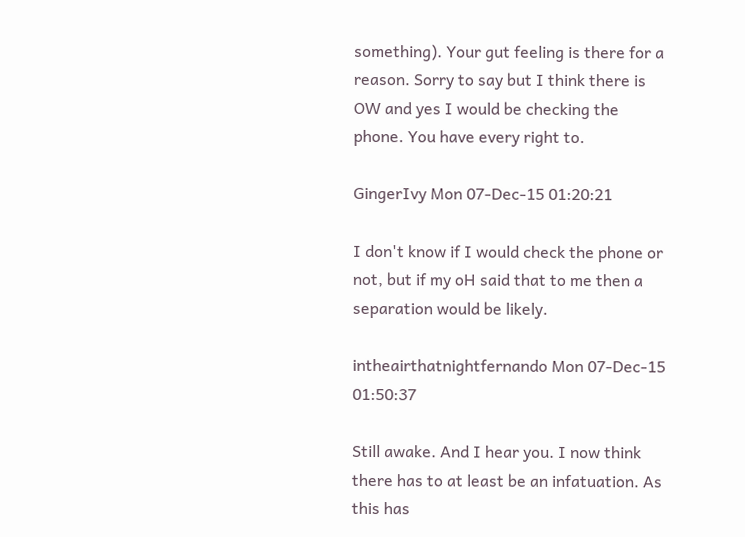something). Your gut feeling is there for a reason. Sorry to say but I think there is OW and yes I would be checking the phone. You have every right to.

GingerIvy Mon 07-Dec-15 01:20:21

I don't know if I would check the phone or not, but if my oH said that to me then a separation would be likely.

intheairthatnightfernando Mon 07-Dec-15 01:50:37

Still awake. And I hear you. I now think there has to at least be an infatuation. As this has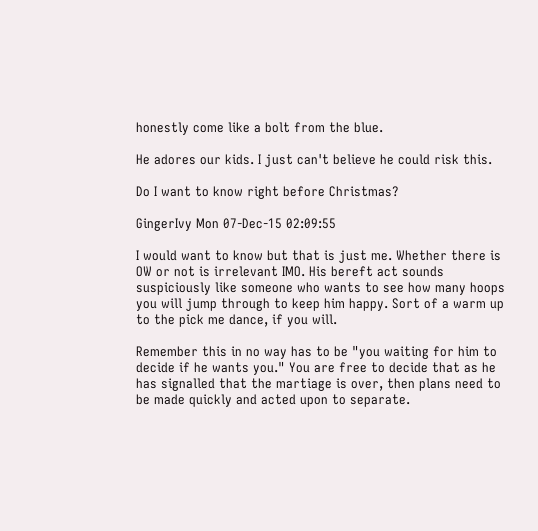honestly come like a bolt from the blue.

He adores our kids. I just can't believe he could risk this.

Do I want to know right before Christmas?

GingerIvy Mon 07-Dec-15 02:09:55

I would want to know but that is just me. Whether there is OW or not is irrelevant IMO. His bereft act sounds suspiciously like someone who wants to see how many hoops you will jump through to keep him happy. Sort of a warm up to the pick me dance, if you will.

Remember this in no way has to be "you waiting for him to decide if he wants you." You are free to decide that as he has signalled that the martiage is over, then plans need to be made quickly and acted upon to separate.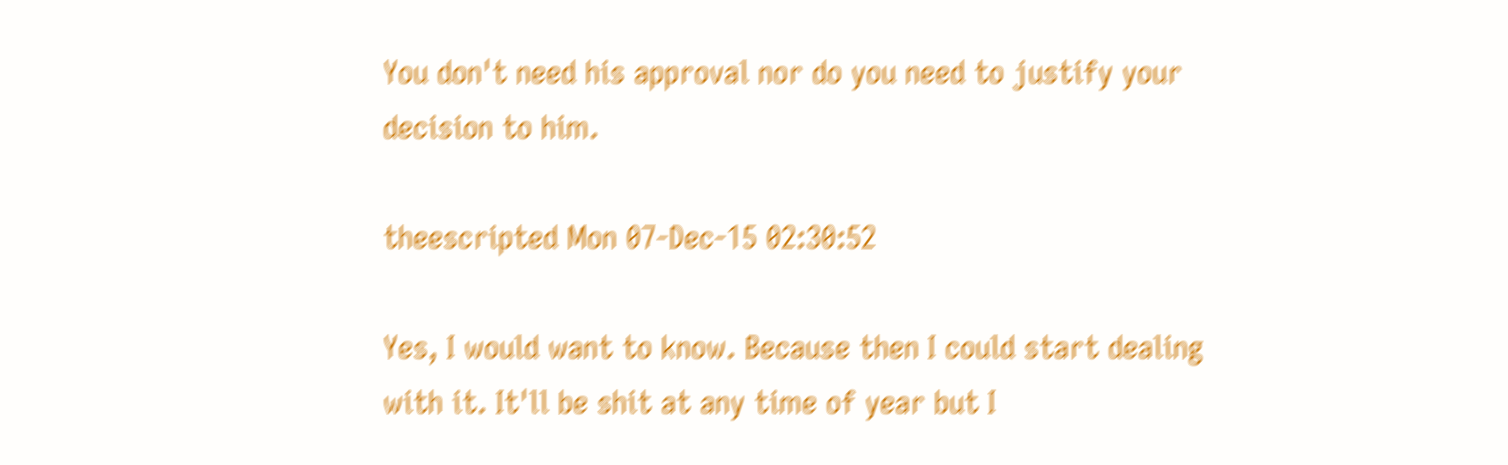You don't need his approval nor do you need to justify your decision to him.

theescripted Mon 07-Dec-15 02:30:52

Yes, I would want to know. Because then I could start dealing with it. It'll be shit at any time of year but I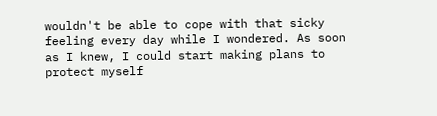wouldn't be able to cope with that sicky feeling every day while I wondered. As soon as I knew, I could start making plans to protect myself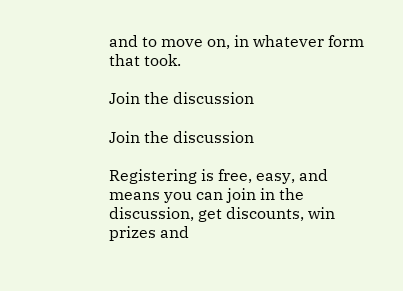and to move on, in whatever form that took.

Join the discussion

Join the discussion

Registering is free, easy, and means you can join in the discussion, get discounts, win prizes and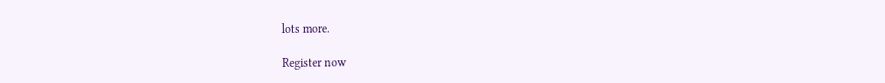lots more.

Register now